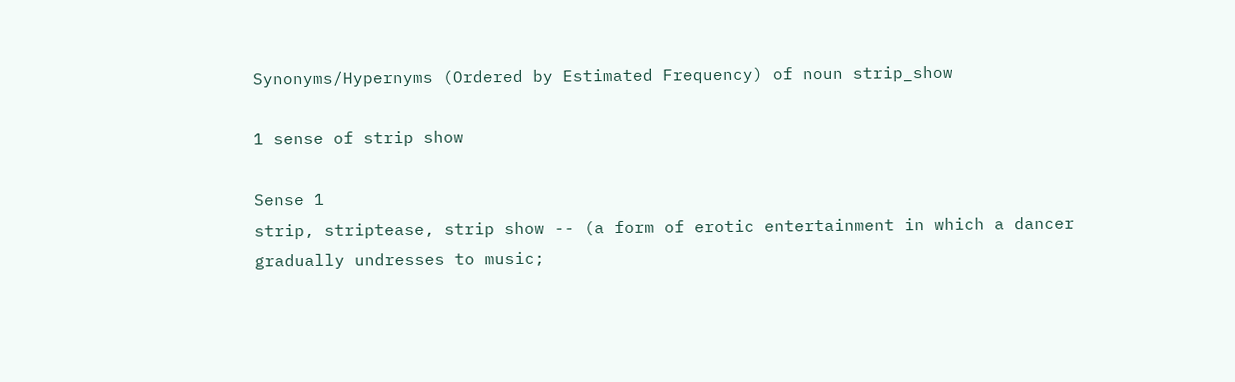Synonyms/Hypernyms (Ordered by Estimated Frequency) of noun strip_show

1 sense of strip show

Sense 1
strip, striptease, strip show -- (a form of erotic entertainment in which a dancer gradually undresses to music;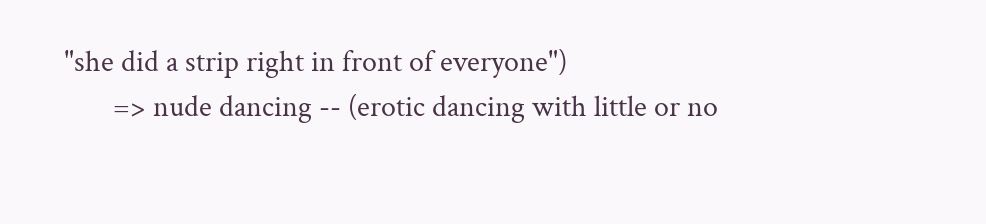"she did a strip right in front of everyone")
       => nude dancing -- (erotic dancing with little or no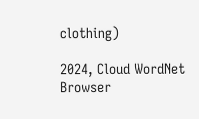clothing)

2024, Cloud WordNet Browser